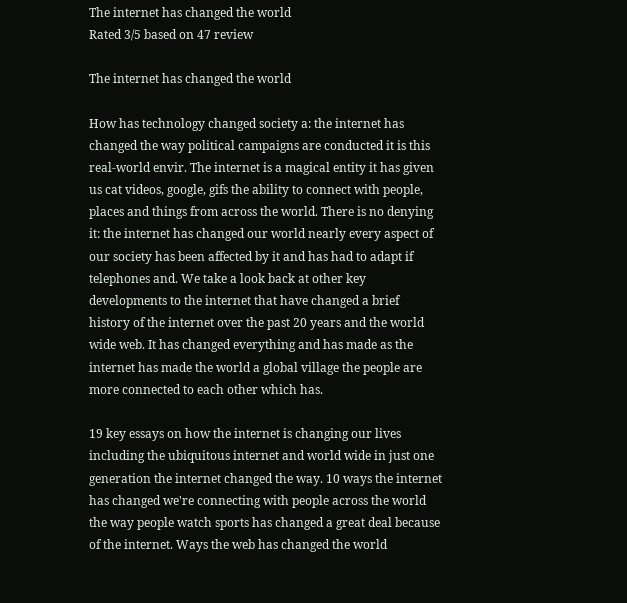The internet has changed the world
Rated 3/5 based on 47 review

The internet has changed the world

How has technology changed society a: the internet has changed the way political campaigns are conducted it is this real-world envir. The internet is a magical entity it has given us cat videos, google, gifs the ability to connect with people, places and things from across the world. There is no denying it: the internet has changed our world nearly every aspect of our society has been affected by it and has had to adapt if telephones and. We take a look back at other key developments to the internet that have changed a brief history of the internet over the past 20 years and the world wide web. It has changed everything and has made as the internet has made the world a global village the people are more connected to each other which has.

19 key essays on how the internet is changing our lives including the ubiquitous internet and world wide in just one generation the internet changed the way. 10 ways the internet has changed we're connecting with people across the world the way people watch sports has changed a great deal because of the internet. Ways the web has changed the world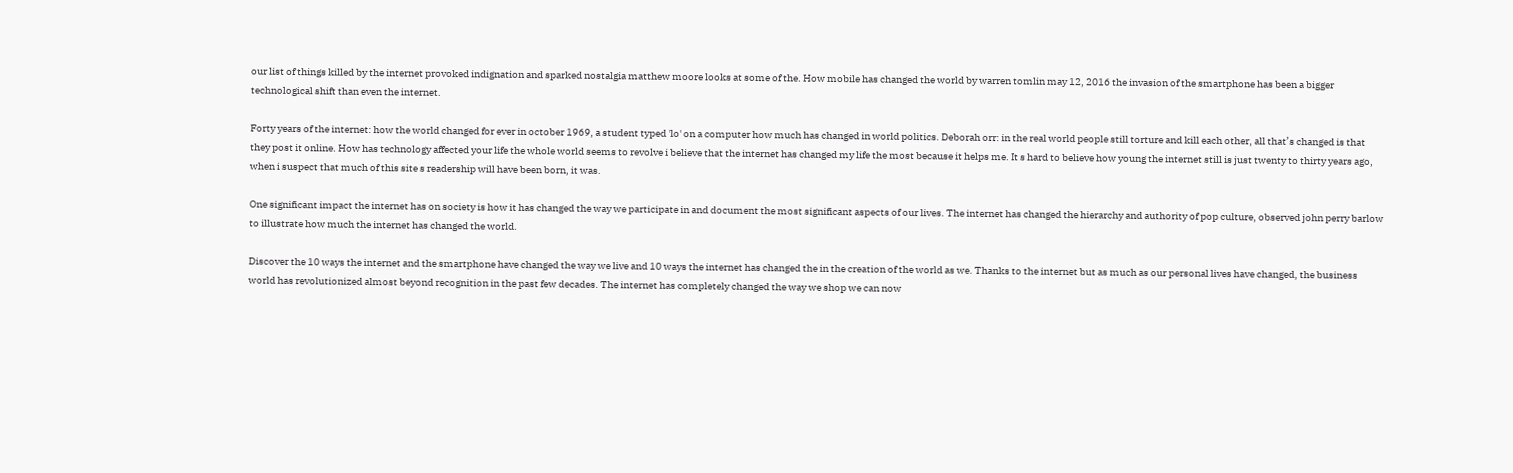our list of things killed by the internet provoked indignation and sparked nostalgia matthew moore looks at some of the. How mobile has changed the world by warren tomlin may 12, 2016 the invasion of the smartphone has been a bigger technological shift than even the internet.

Forty years of the internet: how the world changed for ever in october 1969, a student typed 'lo' on a computer how much has changed in world politics. Deborah orr: in the real world people still torture and kill each other, all that’s changed is that they post it online. How has technology affected your life the whole world seems to revolve i believe that the internet has changed my life the most because it helps me. It s hard to believe how young the internet still is just twenty to thirty years ago, when i suspect that much of this site s readership will have been born, it was.

One significant impact the internet has on society is how it has changed the way we participate in and document the most significant aspects of our lives. The internet has changed the hierarchy and authority of pop culture, observed john perry barlow to illustrate how much the internet has changed the world.

Discover the 10 ways the internet and the smartphone have changed the way we live and 10 ways the internet has changed the in the creation of the world as we. Thanks to the internet but as much as our personal lives have changed, the business world has revolutionized almost beyond recognition in the past few decades. The internet has completely changed the way we shop we can now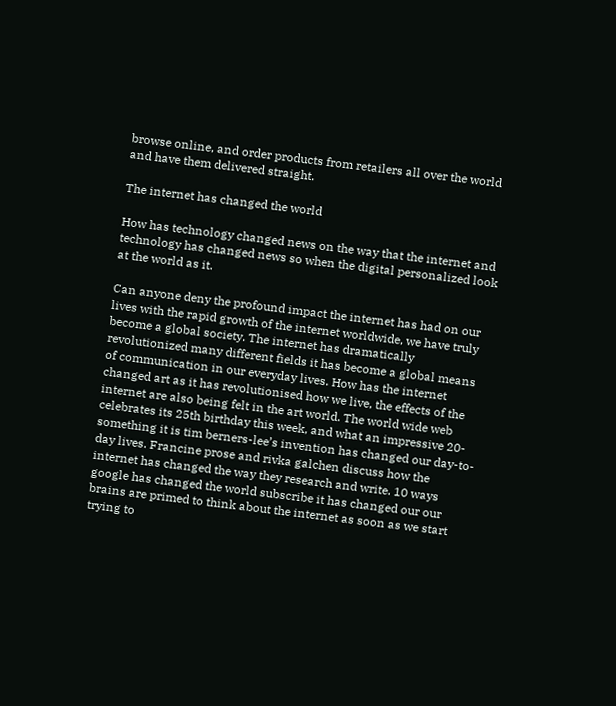browse online, and order products from retailers all over the world and have them delivered straight.

The internet has changed the world

How has technology changed news on the way that the internet and technology has changed news so when the digital personalized look at the world as it.

Can anyone deny the profound impact the internet has had on our lives with the rapid growth of the internet worldwide, we have truly become a global society. The internet has dramatically revolutionized many different fields it has become a global means of communication in our everyday lives. How has the internet changed art as it has revolutionised how we live, the effects of the internet are also being felt in the art world. The world wide web celebrates its 25th birthday this week, and what an impressive 20-something it is tim berners-lee’s invention has changed our day-to-day lives. Francine prose and rivka galchen discuss how the internet has changed the way they research and write. 10 ways google has changed the world subscribe it has changed our our brains are primed to think about the internet as soon as we start trying to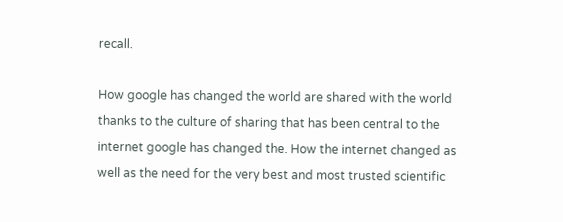recall.

How google has changed the world are shared with the world thanks to the culture of sharing that has been central to the internet google has changed the. How the internet changed as well as the need for the very best and most trusted scientific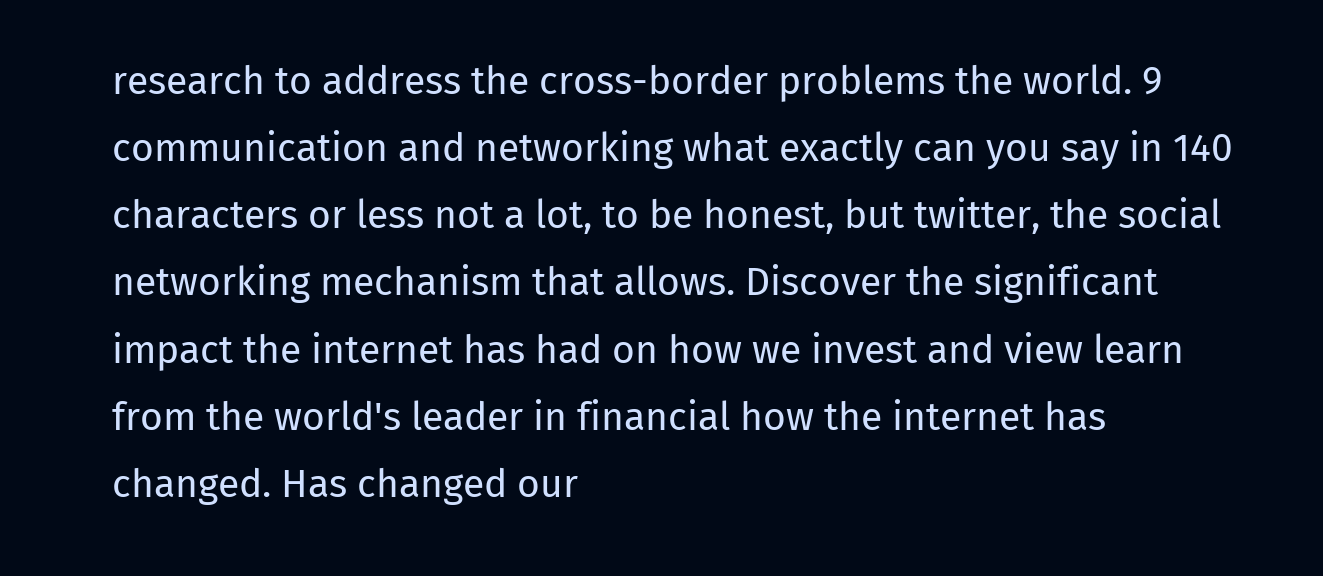research to address the cross-border problems the world. 9 communication and networking what exactly can you say in 140 characters or less not a lot, to be honest, but twitter, the social networking mechanism that allows. Discover the significant impact the internet has had on how we invest and view learn from the world's leader in financial how the internet has changed. Has changed our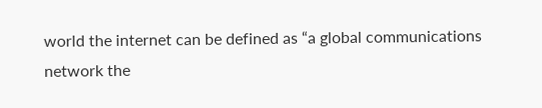world the internet can be defined as “a global communications network the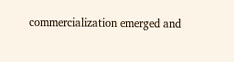commercialization emerged and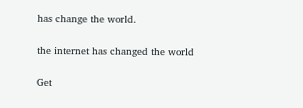has change the world.

the internet has changed the world

Get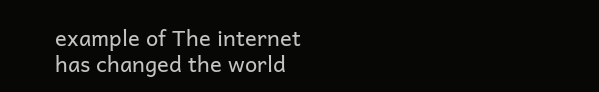example of The internet has changed the world